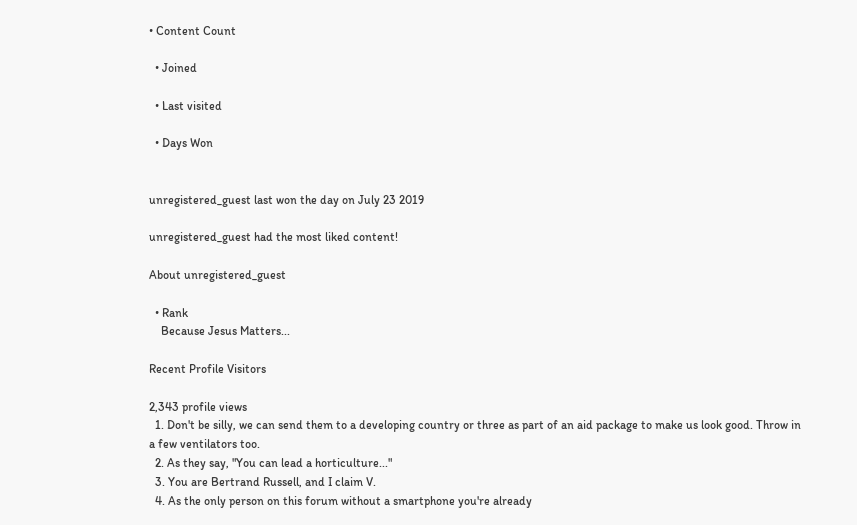• Content Count

  • Joined

  • Last visited

  • Days Won


unregistered_guest last won the day on July 23 2019

unregistered_guest had the most liked content!

About unregistered_guest

  • Rank
    Because Jesus Matters...

Recent Profile Visitors

2,343 profile views
  1. Don't be silly, we can send them to a developing country or three as part of an aid package to make us look good. Throw in a few ventilators too.
  2. As they say, "You can lead a horticulture..."
  3. You are Bertrand Russell, and I claim V.
  4. As the only person on this forum without a smartphone you're already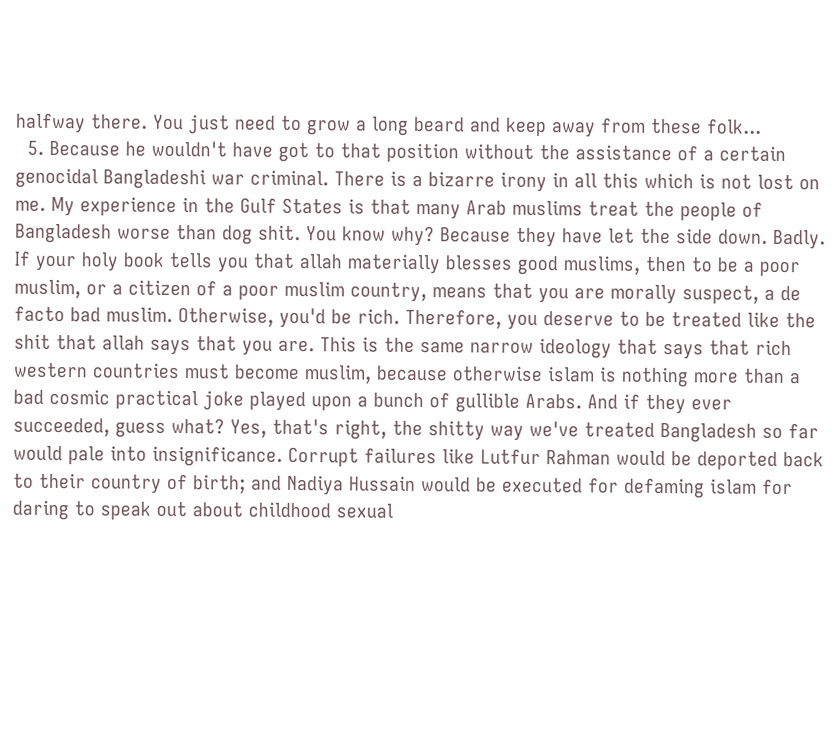halfway there. You just need to grow a long beard and keep away from these folk...
  5. Because he wouldn't have got to that position without the assistance of a certain genocidal Bangladeshi war criminal. There is a bizarre irony in all this which is not lost on me. My experience in the Gulf States is that many Arab muslims treat the people of Bangladesh worse than dog shit. You know why? Because they have let the side down. Badly. If your holy book tells you that allah materially blesses good muslims, then to be a poor muslim, or a citizen of a poor muslim country, means that you are morally suspect, a de facto bad muslim. Otherwise, you'd be rich. Therefore, you deserve to be treated like the shit that allah says that you are. This is the same narrow ideology that says that rich western countries must become muslim, because otherwise islam is nothing more than a bad cosmic practical joke played upon a bunch of gullible Arabs. And if they ever succeeded, guess what? Yes, that's right, the shitty way we've treated Bangladesh so far would pale into insignificance. Corrupt failures like Lutfur Rahman would be deported back to their country of birth; and Nadiya Hussain would be executed for defaming islam for daring to speak out about childhood sexual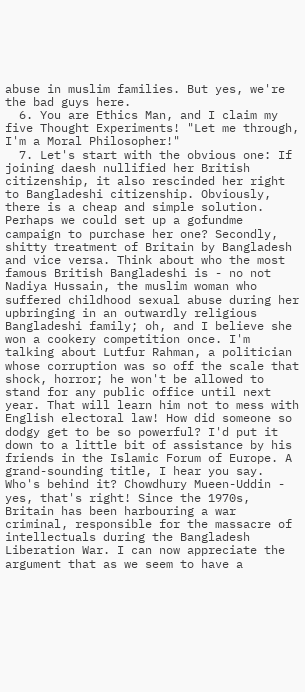abuse in muslim families. But yes, we're the bad guys here.
  6. You are Ethics Man, and I claim my five Thought Experiments! "Let me through, I'm a Moral Philosopher!"
  7. Let's start with the obvious one: If joining daesh nullified her British citizenship, it also rescinded her right to Bangladeshi citizenship. Obviously, there is a cheap and simple solution. Perhaps we could set up a gofundme campaign to purchase her one? Secondly, shitty treatment of Britain by Bangladesh and vice versa. Think about who the most famous British Bangladeshi is - no not Nadiya Hussain, the muslim woman who suffered childhood sexual abuse during her upbringing in an outwardly religious Bangladeshi family; oh, and I believe she won a cookery competition once. I'm talking about Lutfur Rahman, a politician whose corruption was so off the scale that shock, horror; he won't be allowed to stand for any public office until next year. That will learn him not to mess with English electoral law! How did someone so dodgy get to be so powerful? I'd put it down to a little bit of assistance by his friends in the Islamic Forum of Europe. A grand-sounding title, I hear you say. Who's behind it? Chowdhury Mueen-Uddin - yes, that's right! Since the 1970s, Britain has been harbouring a war criminal, responsible for the massacre of intellectuals during the Bangladesh Liberation War. I can now appreciate the argument that as we seem to have a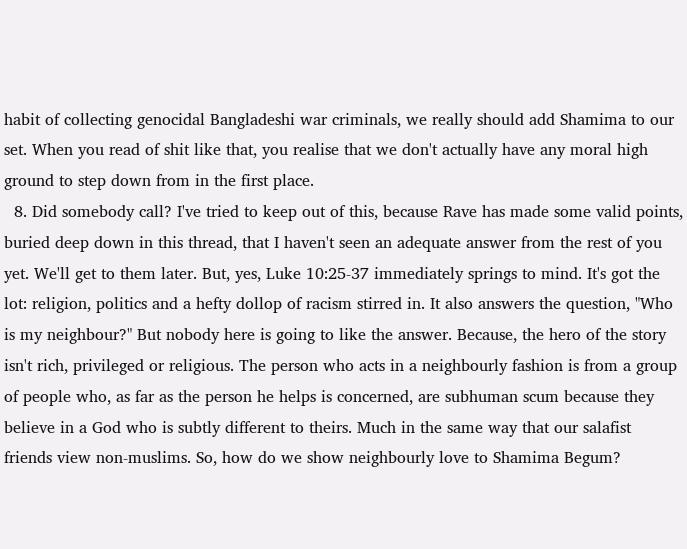habit of collecting genocidal Bangladeshi war criminals, we really should add Shamima to our set. When you read of shit like that, you realise that we don't actually have any moral high ground to step down from in the first place.
  8. Did somebody call? I've tried to keep out of this, because Rave has made some valid points, buried deep down in this thread, that I haven't seen an adequate answer from the rest of you yet. We'll get to them later. But, yes, Luke 10:25-37 immediately springs to mind. It's got the lot: religion, politics and a hefty dollop of racism stirred in. It also answers the question, "Who is my neighbour?" But nobody here is going to like the answer. Because, the hero of the story isn't rich, privileged or religious. The person who acts in a neighbourly fashion is from a group of people who, as far as the person he helps is concerned, are subhuman scum because they believe in a God who is subtly different to theirs. Much in the same way that our salafist friends view non-muslims. So, how do we show neighbourly love to Shamima Begum?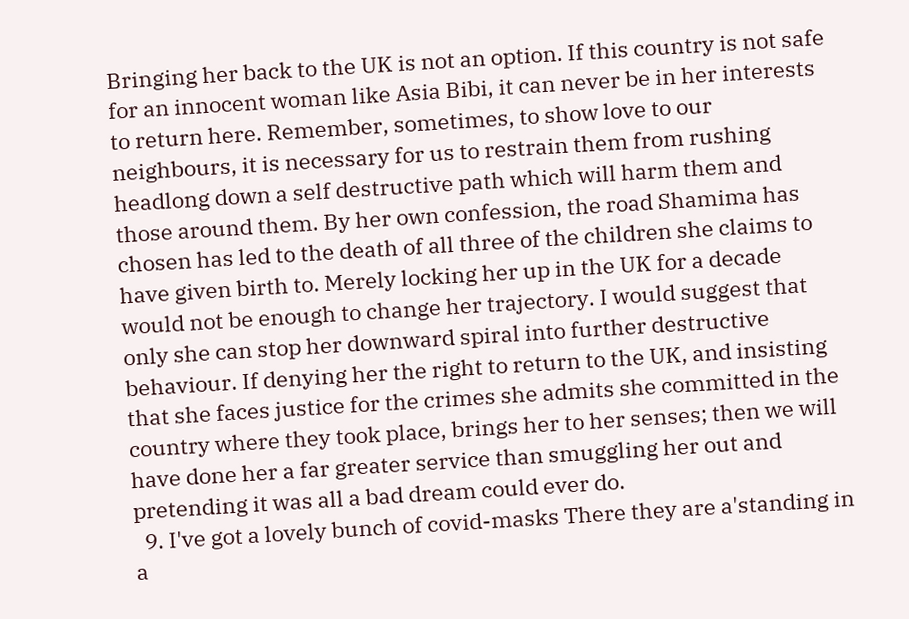Bringing her back to the UK is not an option. If this country is not safe for an innocent woman like Asia Bibi, it can never be in her interests to return here. Remember, sometimes, to show love to our neighbours, it is necessary for us to restrain them from rushing headlong down a self destructive path which will harm them and those around them. By her own confession, the road Shamima has chosen has led to the death of all three of the children she claims to have given birth to. Merely locking her up in the UK for a decade would not be enough to change her trajectory. I would suggest that only she can stop her downward spiral into further destructive behaviour. If denying her the right to return to the UK, and insisting that she faces justice for the crimes she admits she committed in the country where they took place, brings her to her senses; then we will have done her a far greater service than smuggling her out and pretending it was all a bad dream could ever do.
  9. I've got a lovely bunch of covid-masks There they are a'standing in a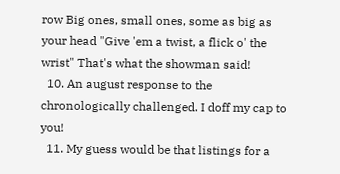row Big ones, small ones, some as big as your head "Give 'em a twist, a flick o' the wrist" That's what the showman said!
  10. An august response to the chronologically challenged. I doff my cap to you!
  11. My guess would be that listings for a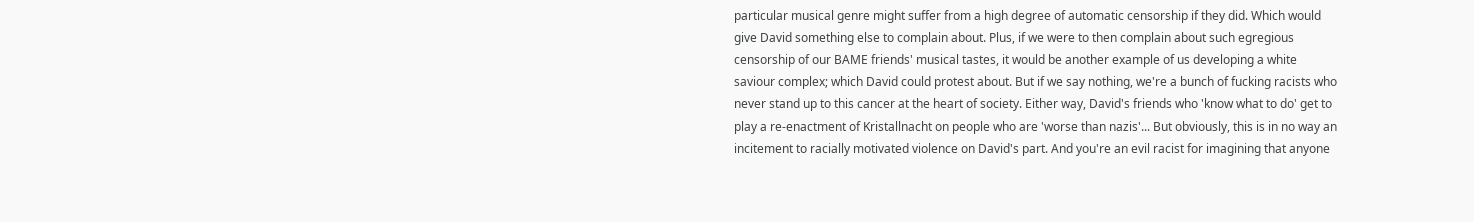particular musical genre might suffer from a high degree of automatic censorship if they did. Which would give David something else to complain about. Plus, if we were to then complain about such egregious censorship of our BAME friends' musical tastes, it would be another example of us developing a white saviour complex; which David could protest about. But if we say nothing, we're a bunch of fucking racists who never stand up to this cancer at the heart of society. Either way, David's friends who 'know what to do' get to play a re-enactment of Kristallnacht on people who are 'worse than nazis'... But obviously, this is in no way an incitement to racially motivated violence on David's part. And you're an evil racist for imagining that anyone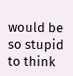would be so stupid to think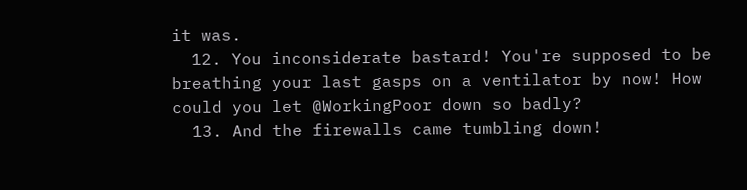it was.
  12. You inconsiderate bastard! You're supposed to be breathing your last gasps on a ventilator by now! How could you let @WorkingPoor down so badly?
  13. And the firewalls came tumbling down!